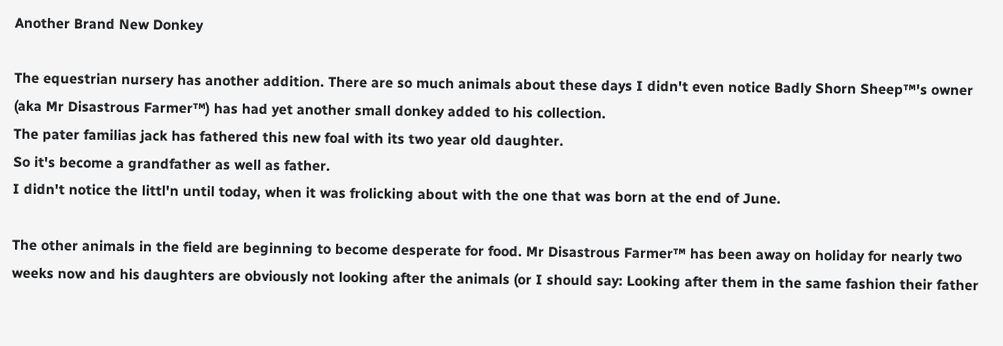Another Brand New Donkey

The equestrian nursery has another addition. There are so much animals about these days I didn't even notice Badly Shorn Sheep™'s owner (aka Mr Disastrous Farmer™) has had yet another small donkey added to his collection.
The pater familias jack has fathered this new foal with its two year old daughter.
So it's become a grandfather as well as father.
I didn't notice the littl'n until today, when it was frolicking about with the one that was born at the end of June.

The other animals in the field are beginning to become desperate for food. Mr Disastrous Farmer™ has been away on holiday for nearly two weeks now and his daughters are obviously not looking after the animals (or I should say: Looking after them in the same fashion their father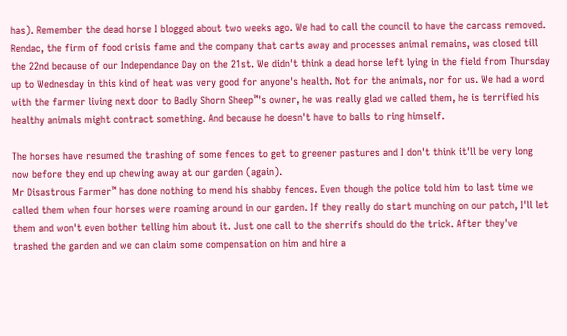has). Remember the dead horse I blogged about two weeks ago. We had to call the council to have the carcass removed. Rendac, the firm of food crisis fame and the company that carts away and processes animal remains, was closed till the 22nd because of our Independance Day on the 21st. We didn't think a dead horse left lying in the field from Thursday up to Wednesday in this kind of heat was very good for anyone's health. Not for the animals, nor for us. We had a word with the farmer living next door to Badly Shorn Sheep™'s owner, he was really glad we called them, he is terrified his healthy animals might contract something. And because he doesn't have to balls to ring himself.

The horses have resumed the trashing of some fences to get to greener pastures and I don't think it'll be very long now before they end up chewing away at our garden (again).
Mr Disastrous Farmer™ has done nothing to mend his shabby fences. Even though the police told him to last time we called them when four horses were roaming around in our garden. If they really do start munching on our patch, I'll let them and won't even bother telling him about it. Just one call to the sherrifs should do the trick. After they've trashed the garden and we can claim some compensation on him and hire a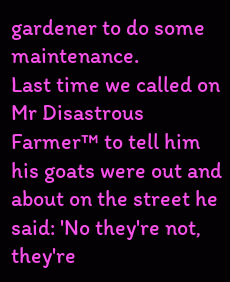gardener to do some maintenance.
Last time we called on Mr Disastrous Farmer™ to tell him his goats were out and about on the street he said: 'No they're not, they're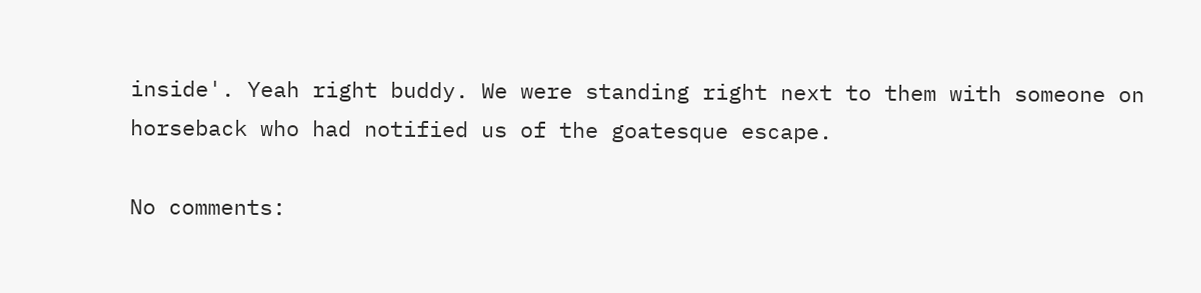inside'. Yeah right buddy. We were standing right next to them with someone on horseback who had notified us of the goatesque escape.

No comments: